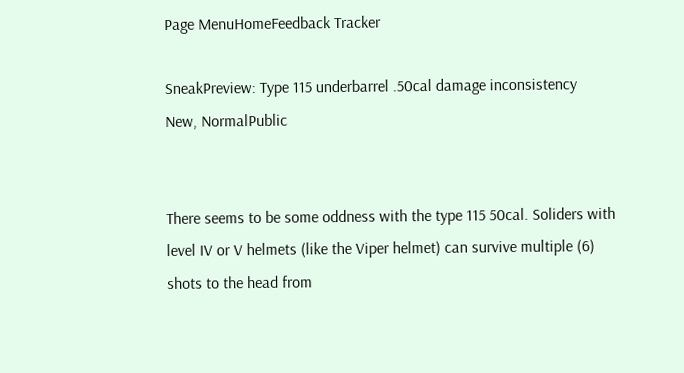Page MenuHomeFeedback Tracker

SneakPreview: Type 115 underbarrel .50cal damage inconsistency
New, NormalPublic


There seems to be some oddness with the type 115 50cal. Soliders with level IV or V helmets (like the Viper helmet) can survive multiple (6) shots to the head from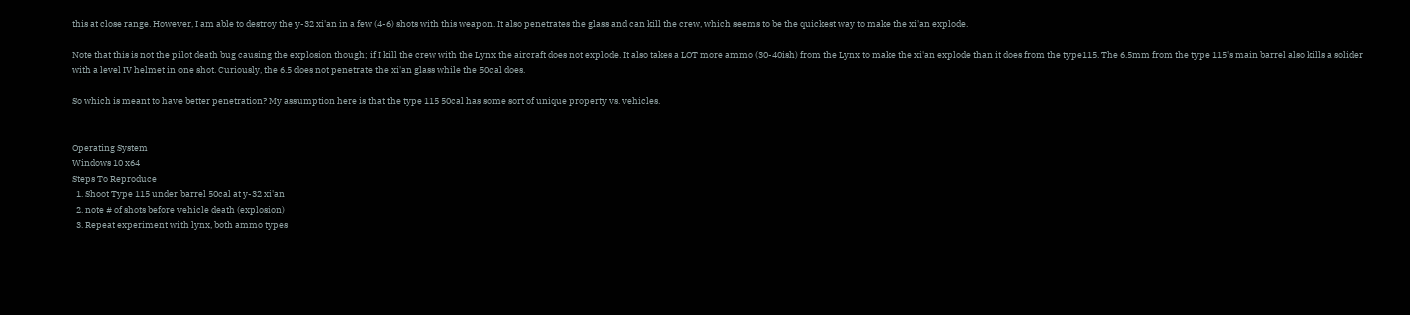this at close range. However, I am able to destroy the y-32 xi'an in a few (4-6) shots with this weapon. It also penetrates the glass and can kill the crew, which seems to be the quickest way to make the xi'an explode.

Note that this is not the pilot death bug causing the explosion though; if I kill the crew with the Lynx the aircraft does not explode. It also takes a LOT more ammo (30-40ish) from the Lynx to make the xi'an explode than it does from the type115. The 6.5mm from the type 115's main barrel also kills a solider with a level IV helmet in one shot. Curiously, the 6.5 does not penetrate the xi'an glass while the 50cal does.

So which is meant to have better penetration? My assumption here is that the type 115 50cal has some sort of unique property vs. vehicles.


Operating System
Windows 10 x64
Steps To Reproduce
  1. Shoot Type 115 under barrel 50cal at y-32 xi'an
  2. note # of shots before vehicle death (explosion)
  3. Repeat experiment with lynx, both ammo types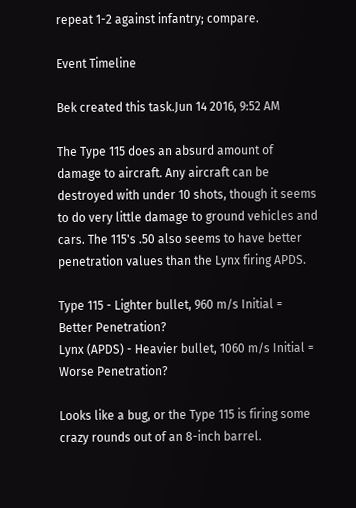repeat 1-2 against infantry; compare.

Event Timeline

Bek created this task.Jun 14 2016, 9:52 AM

The Type 115 does an absurd amount of damage to aircraft. Any aircraft can be destroyed with under 10 shots, though it seems to do very little damage to ground vehicles and cars. The 115's .50 also seems to have better penetration values than the Lynx firing APDS.

Type 115 - Lighter bullet, 960 m/s Initial = Better Penetration?
Lynx (APDS) - Heavier bullet, 1060 m/s Initial = Worse Penetration?

Looks like a bug, or the Type 115 is firing some crazy rounds out of an 8-inch barrel.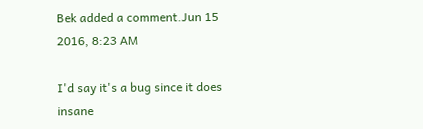Bek added a comment.Jun 15 2016, 8:23 AM

I'd say it's a bug since it does insane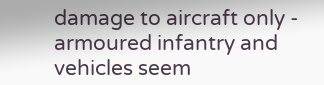damage to aircraft only - armoured infantry and vehicles seem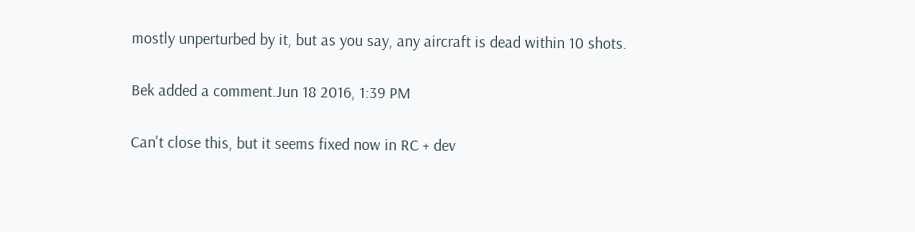mostly unperturbed by it, but as you say, any aircraft is dead within 10 shots.

Bek added a comment.Jun 18 2016, 1:39 PM

Can't close this, but it seems fixed now in RC + dev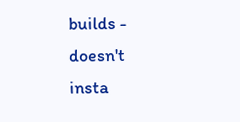builds - doesn't insta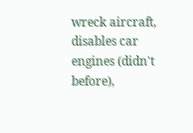wreck aircraft, disables car engines (didn't before),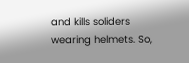and kills soliders wearing helmets. So,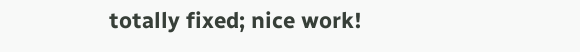totally fixed; nice work!